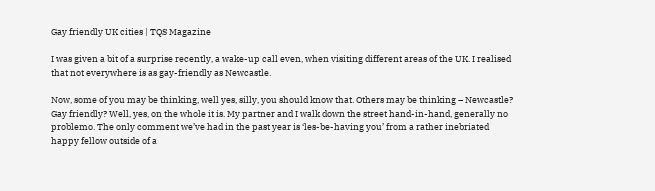Gay friendly UK cities | TQS Magazine

I was given a bit of a surprise recently, a wake-up call even, when visiting different areas of the UK. I realised that not everywhere is as gay-friendly as Newcastle.

Now, some of you may be thinking, well yes, silly, you should know that. Others may be thinking – Newcastle? Gay friendly? Well, yes, on the whole it is. My partner and I walk down the street hand-in-hand, generally no problemo. The only comment we’ve had in the past year is ‘les-be-having you’ from a rather inebriated happy fellow outside of a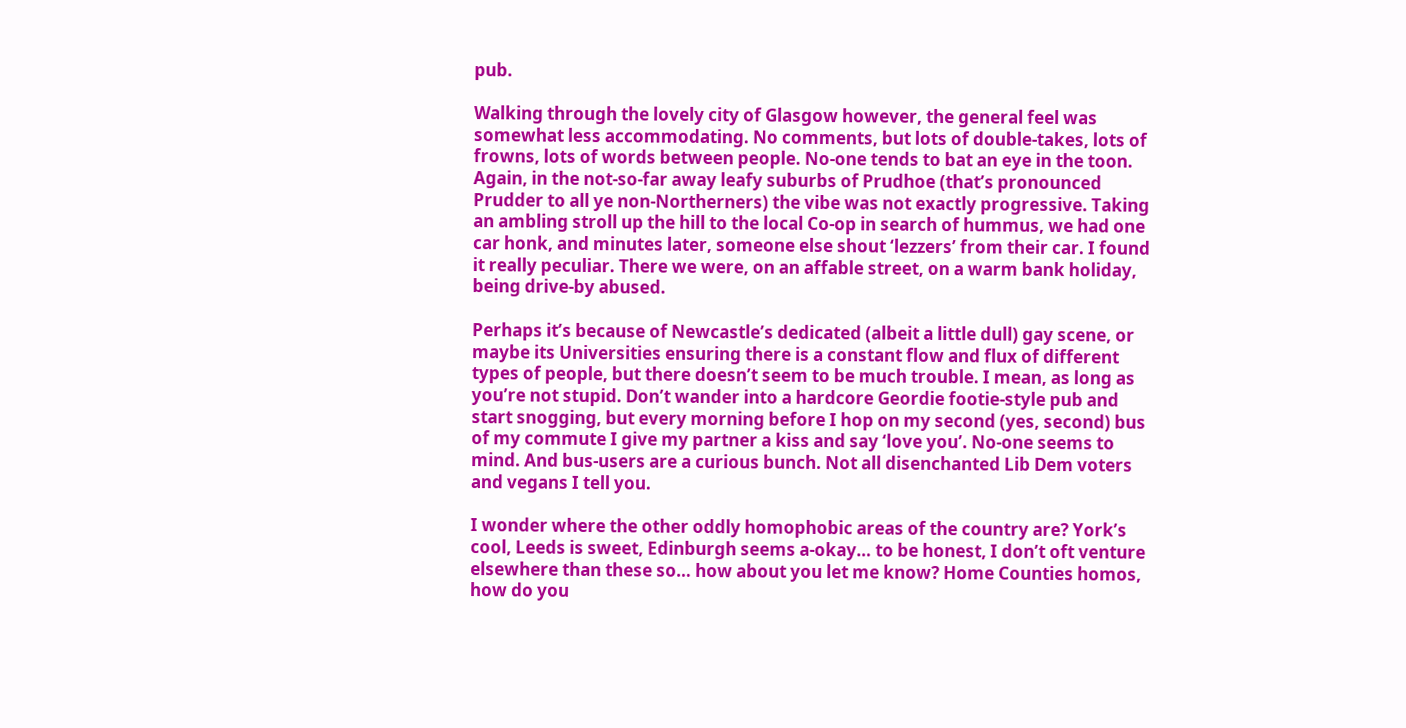pub.

Walking through the lovely city of Glasgow however, the general feel was somewhat less accommodating. No comments, but lots of double-takes, lots of frowns, lots of words between people. No-one tends to bat an eye in the toon.
Again, in the not-so-far away leafy suburbs of Prudhoe (that’s pronounced Prudder to all ye non-Northerners) the vibe was not exactly progressive. Taking an ambling stroll up the hill to the local Co-op in search of hummus, we had one car honk, and minutes later, someone else shout ‘lezzers’ from their car. I found it really peculiar. There we were, on an affable street, on a warm bank holiday, being drive-by abused.

Perhaps it’s because of Newcastle’s dedicated (albeit a little dull) gay scene, or maybe its Universities ensuring there is a constant flow and flux of different types of people, but there doesn’t seem to be much trouble. I mean, as long as you’re not stupid. Don’t wander into a hardcore Geordie footie-style pub and start snogging, but every morning before I hop on my second (yes, second) bus of my commute I give my partner a kiss and say ‘love you’. No-one seems to mind. And bus-users are a curious bunch. Not all disenchanted Lib Dem voters and vegans I tell you.

I wonder where the other oddly homophobic areas of the country are? York’s cool, Leeds is sweet, Edinburgh seems a-okay… to be honest, I don’t oft venture elsewhere than these so… how about you let me know? Home Counties homos, how do you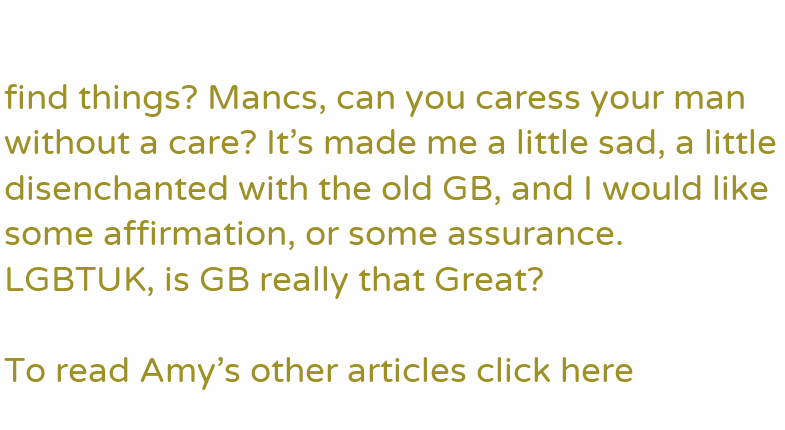find things? Mancs, can you caress your man without a care? It’s made me a little sad, a little disenchanted with the old GB, and I would like some affirmation, or some assurance. LGBTUK, is GB really that Great?

To read Amy’s other articles click here